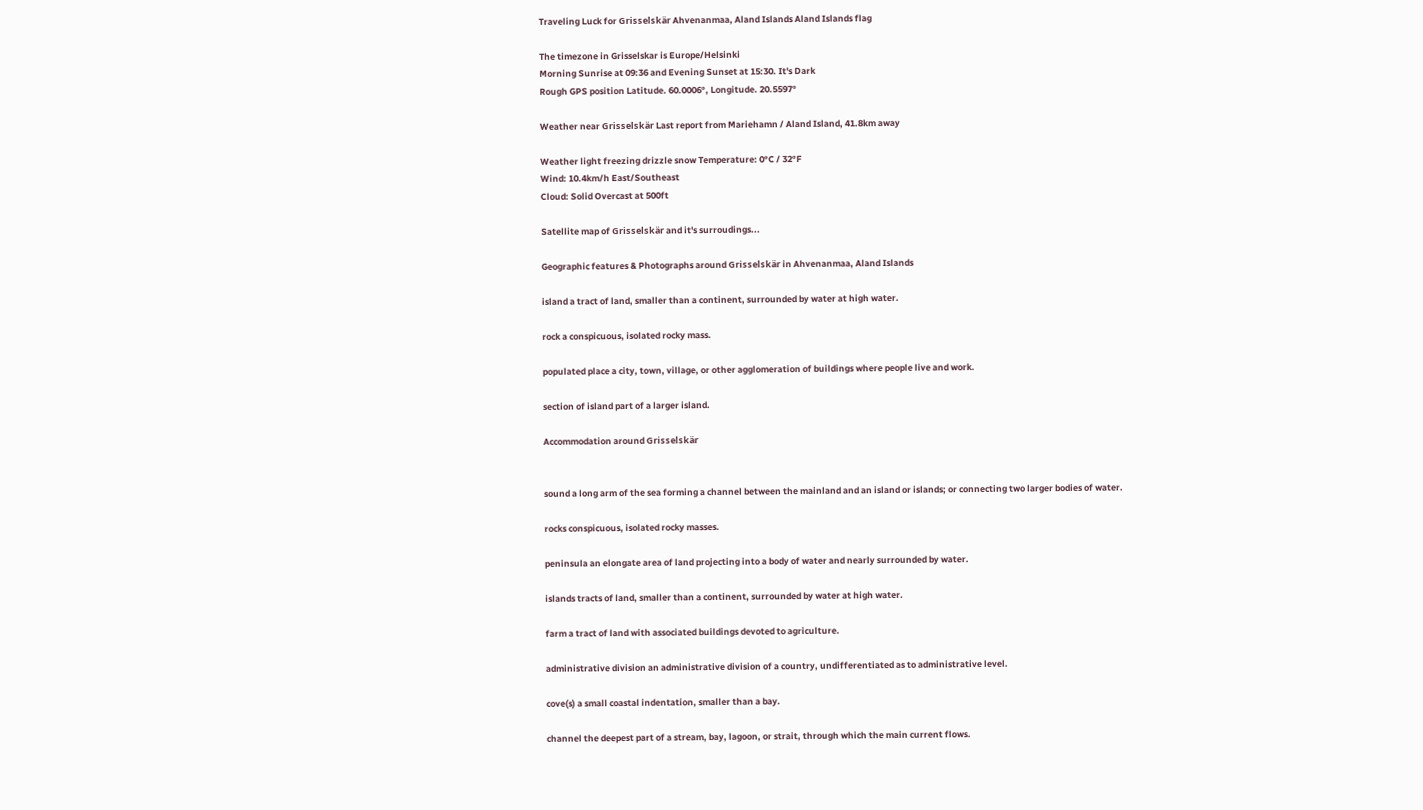Traveling Luck for Grisselskär Ahvenanmaa, Aland Islands Aland Islands flag

The timezone in Grisselskar is Europe/Helsinki
Morning Sunrise at 09:36 and Evening Sunset at 15:30. It's Dark
Rough GPS position Latitude. 60.0006°, Longitude. 20.5597°

Weather near Grisselskär Last report from Mariehamn / Aland Island, 41.8km away

Weather light freezing drizzle snow Temperature: 0°C / 32°F
Wind: 10.4km/h East/Southeast
Cloud: Solid Overcast at 500ft

Satellite map of Grisselskär and it's surroudings...

Geographic features & Photographs around Grisselskär in Ahvenanmaa, Aland Islands

island a tract of land, smaller than a continent, surrounded by water at high water.

rock a conspicuous, isolated rocky mass.

populated place a city, town, village, or other agglomeration of buildings where people live and work.

section of island part of a larger island.

Accommodation around Grisselskär


sound a long arm of the sea forming a channel between the mainland and an island or islands; or connecting two larger bodies of water.

rocks conspicuous, isolated rocky masses.

peninsula an elongate area of land projecting into a body of water and nearly surrounded by water.

islands tracts of land, smaller than a continent, surrounded by water at high water.

farm a tract of land with associated buildings devoted to agriculture.

administrative division an administrative division of a country, undifferentiated as to administrative level.

cove(s) a small coastal indentation, smaller than a bay.

channel the deepest part of a stream, bay, lagoon, or strait, through which the main current flows.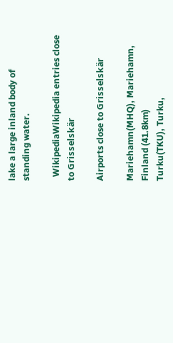lake a large inland body of standing water.

  WikipediaWikipedia entries close to Grisselskär

Airports close to Grisselskär

Mariehamn(MHQ), Mariehamn, Finland (41.8km)
Turku(TKU), Turku,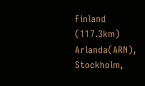Finland (117.3km)
Arlanda(ARN), Stockholm,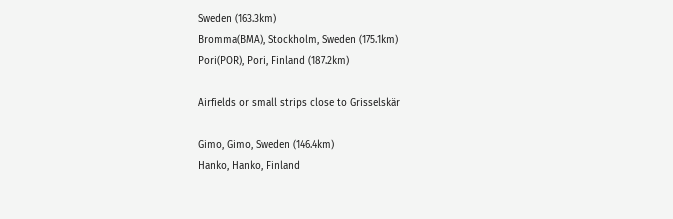Sweden (163.3km)
Bromma(BMA), Stockholm, Sweden (175.1km)
Pori(POR), Pori, Finland (187.2km)

Airfields or small strips close to Grisselskär

Gimo, Gimo, Sweden (146.4km)
Hanko, Hanko, Finland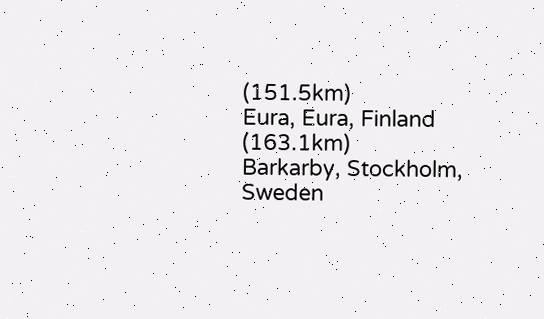(151.5km)
Eura, Eura, Finland (163.1km)
Barkarby, Stockholm, Sweden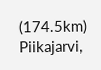(174.5km)
Piikajarvi,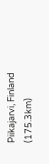Piikajarvi, Finland (175.3km)